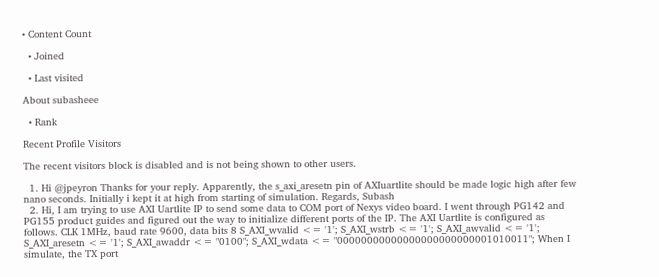• Content Count

  • Joined

  • Last visited

About subasheee

  • Rank

Recent Profile Visitors

The recent visitors block is disabled and is not being shown to other users.

  1. Hi @jpeyron Thanks for your reply. Apparently, the s_axi_aresetn pin of AXIuartlite should be made logic high after few nano seconds. Initially i kept it at high from starting of simulation. Regards, Subash
  2. Hi, I am trying to use AXI Uartlite IP to send some data to COM port of Nexys video board. I went through PG142 and PG155 product guides and figured out the way to initialize different ports of the IP. The AXI Uartlite is configured as follows. CLK 1MHz, baud rate 9600, data bits 8 S_AXI_wvalid <= '1'; S_AXI_wstrb <= '1'; S_AXI_awvalid <= '1'; S_AXI_aresetn <= '1'; S_AXI_awaddr <= "0100"; S_AXI_wdata <= "00000000000000000000000001010011"; When I simulate, the TX port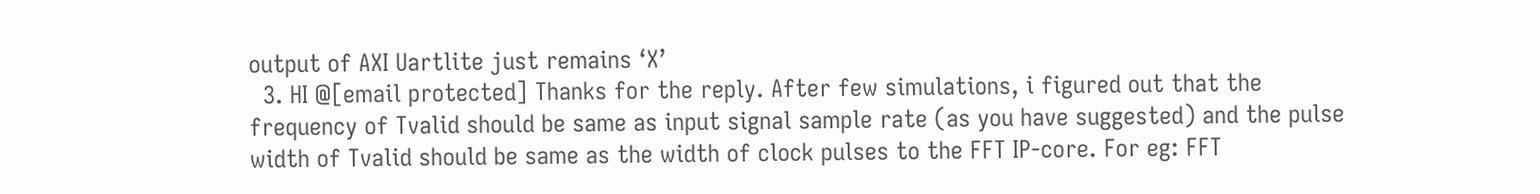output of AXI Uartlite just remains ‘X’
  3. HI @[email protected] Thanks for the reply. After few simulations, i figured out that the frequency of Tvalid should be same as input signal sample rate (as you have suggested) and the pulse width of Tvalid should be same as the width of clock pulses to the FFT IP-core. For eg: FFT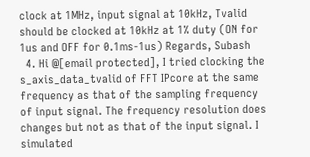clock at 1MHz, input signal at 10kHz, Tvalid should be clocked at 10kHz at 1% duty (ON for 1us and OFF for 0.1ms-1us) Regards, Subash
  4. Hi @[email protected], I tried clocking the s_axis_data_tvalid of FFT IPcore at the same frequency as that of the sampling frequency of input signal. The frequency resolution does changes but not as that of the input signal. I simulated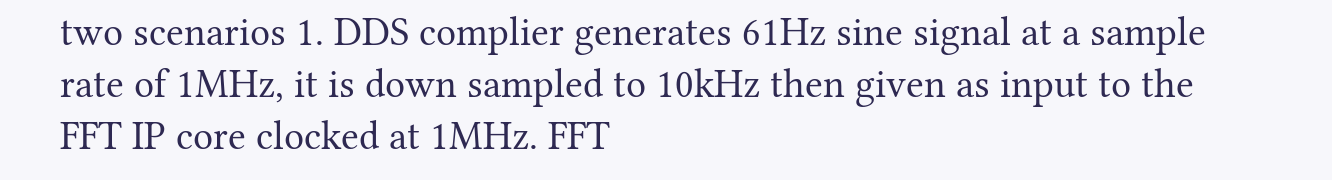two scenarios 1. DDS complier generates 61Hz sine signal at a sample rate of 1MHz, it is down sampled to 10kHz then given as input to the FFT IP core clocked at 1MHz. FFT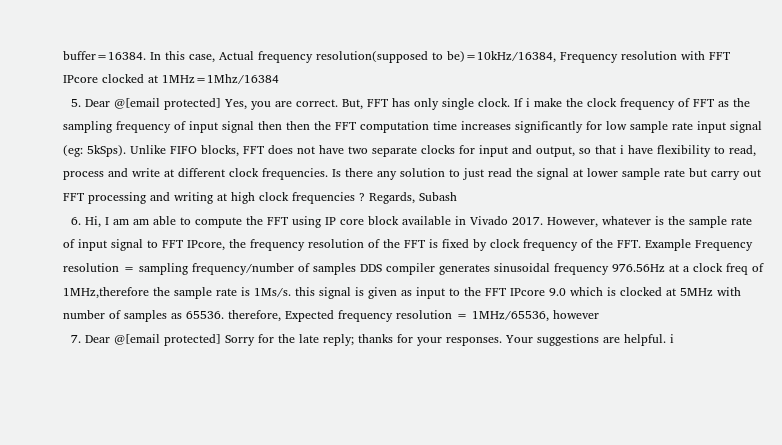buffer=16384. In this case, Actual frequency resolution(supposed to be)=10kHz/16384, Frequency resolution with FFT IPcore clocked at 1MHz=1Mhz/16384
  5. Dear @[email protected] Yes, you are correct. But, FFT has only single clock. If i make the clock frequency of FFT as the sampling frequency of input signal then then the FFT computation time increases significantly for low sample rate input signal (eg: 5kSps). Unlike FIFO blocks, FFT does not have two separate clocks for input and output, so that i have flexibility to read, process and write at different clock frequencies. Is there any solution to just read the signal at lower sample rate but carry out FFT processing and writing at high clock frequencies ? Regards, Subash
  6. Hi, I am am able to compute the FFT using IP core block available in Vivado 2017. However, whatever is the sample rate of input signal to FFT IPcore, the frequency resolution of the FFT is fixed by clock frequency of the FFT. Example Frequency resolution = sampling frequency/number of samples DDS compiler generates sinusoidal frequency 976.56Hz at a clock freq of 1MHz,therefore the sample rate is 1Ms/s. this signal is given as input to the FFT IPcore 9.0 which is clocked at 5MHz with number of samples as 65536. therefore, Expected frequency resolution = 1MHz/65536, however
  7. Dear @[email protected] Sorry for the late reply; thanks for your responses. Your suggestions are helpful. i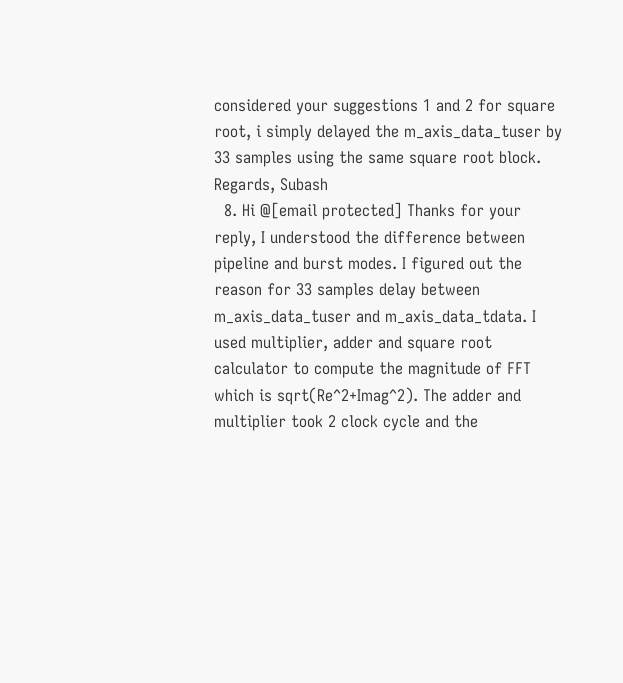considered your suggestions 1 and 2 for square root, i simply delayed the m_axis_data_tuser by 33 samples using the same square root block. Regards, Subash
  8. Hi @[email protected] Thanks for your reply, I understood the difference between pipeline and burst modes. I figured out the reason for 33 samples delay between m_axis_data_tuser and m_axis_data_tdata. I used multiplier, adder and square root calculator to compute the magnitude of FFT which is sqrt(Re^2+Imag^2). The adder and multiplier took 2 clock cycle and the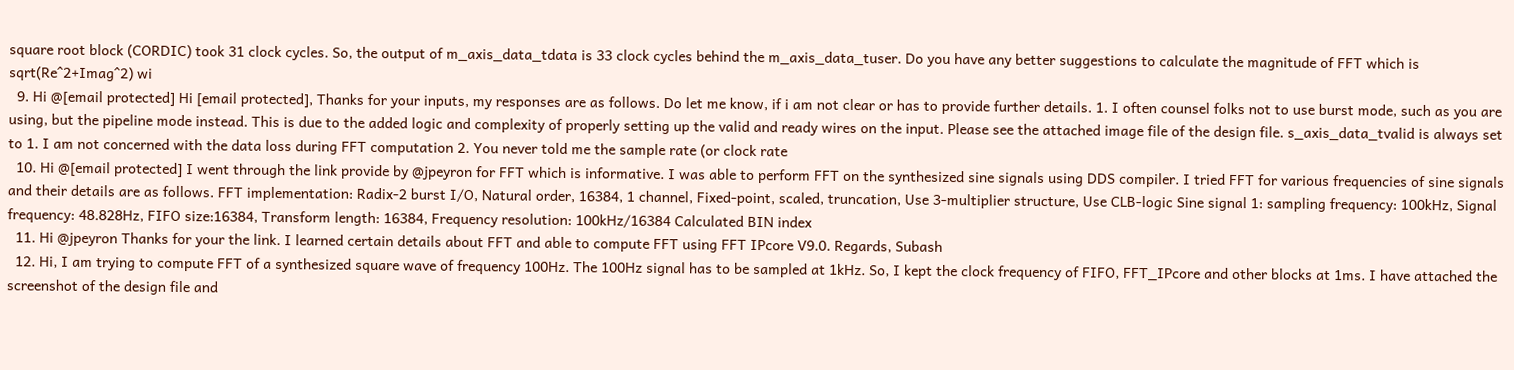square root block (CORDIC) took 31 clock cycles. So, the output of m_axis_data_tdata is 33 clock cycles behind the m_axis_data_tuser. Do you have any better suggestions to calculate the magnitude of FFT which is sqrt(Re^2+Imag^2) wi
  9. Hi @[email protected] Hi [email protected], Thanks for your inputs, my responses are as follows. Do let me know, if i am not clear or has to provide further details. 1. I often counsel folks not to use burst mode, such as you are using, but the pipeline mode instead. This is due to the added logic and complexity of properly setting up the valid and ready wires on the input. Please see the attached image file of the design file. s_axis_data_tvalid is always set to 1. I am not concerned with the data loss during FFT computation 2. You never told me the sample rate (or clock rate
  10. Hi @[email protected] I went through the link provide by @jpeyron for FFT which is informative. I was able to perform FFT on the synthesized sine signals using DDS compiler. I tried FFT for various frequencies of sine signals and their details are as follows. FFT implementation: Radix-2 burst I/O, Natural order, 16384, 1 channel, Fixed-point, scaled, truncation, Use 3-multiplier structure, Use CLB-logic Sine signal 1: sampling frequency: 100kHz, Signal frequency: 48.828Hz, FIFO size:16384, Transform length: 16384, Frequency resolution: 100kHz/16384 Calculated BIN index
  11. Hi @jpeyron Thanks for your the link. I learned certain details about FFT and able to compute FFT using FFT IPcore V9.0. Regards, Subash
  12. Hi, I am trying to compute FFT of a synthesized square wave of frequency 100Hz. The 100Hz signal has to be sampled at 1kHz. So, I kept the clock frequency of FIFO, FFT_IPcore and other blocks at 1ms. I have attached the screenshot of the design file and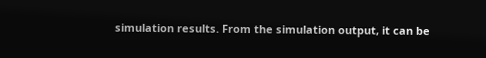simulation results. From the simulation output, it can be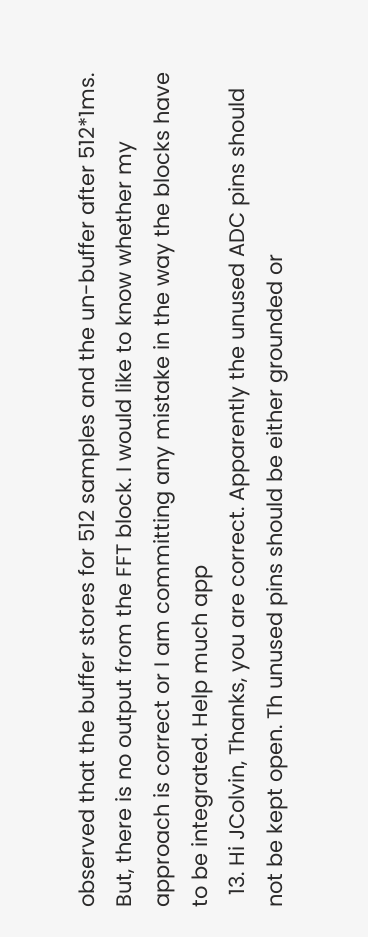observed that the buffer stores for 512 samples and the un-buffer after 512*1ms. But, there is no output from the FFT block. I would like to know whether my approach is correct or I am committing any mistake in the way the blocks have to be integrated. Help much app
  13. Hi JColvin, Thanks, you are correct. Apparently the unused ADC pins should not be kept open. Th unused pins should be either grounded or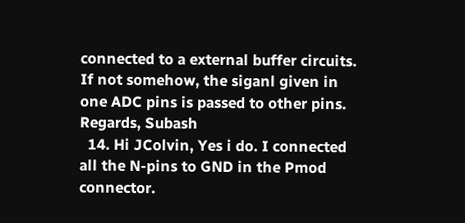connected to a external buffer circuits. If not somehow, the siganl given in one ADC pins is passed to other pins. Regards, Subash
  14. Hi JColvin, Yes i do. I connected all the N-pins to GND in the Pmod connector.